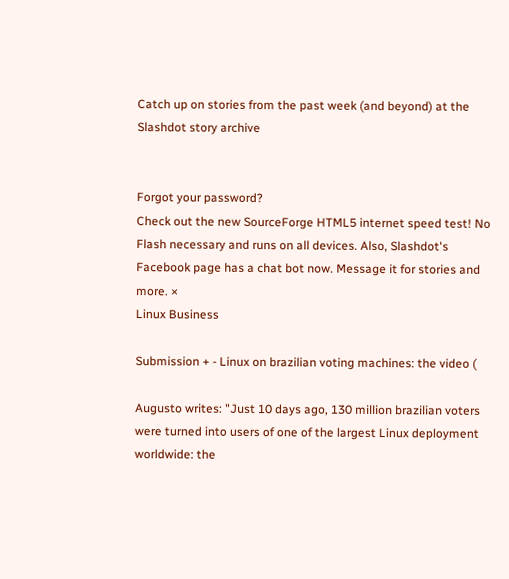Catch up on stories from the past week (and beyond) at the Slashdot story archive


Forgot your password?
Check out the new SourceForge HTML5 internet speed test! No Flash necessary and runs on all devices. Also, Slashdot's Facebook page has a chat bot now. Message it for stories and more. ×
Linux Business

Submission + - Linux on brazilian voting machines: the video (

Augusto writes: "Just 10 days ago, 130 million brazilian voters were turned into users of one of the largest Linux deployment worldwide: the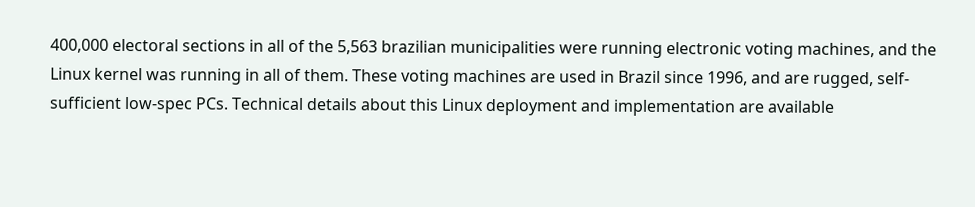400,000 electoral sections in all of the 5,563 brazilian municipalities were running electronic voting machines, and the Linux kernel was running in all of them. These voting machines are used in Brazil since 1996, and are rugged, self-sufficient low-spec PCs. Technical details about this Linux deployment and implementation are available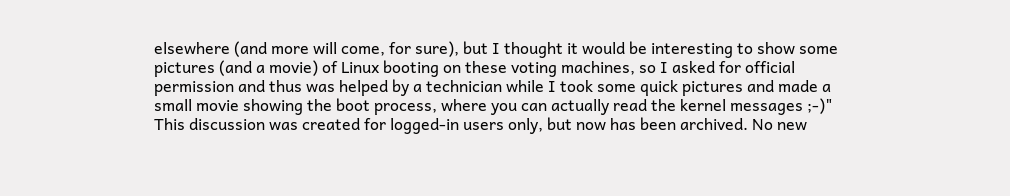elsewhere (and more will come, for sure), but I thought it would be interesting to show some pictures (and a movie) of Linux booting on these voting machines, so I asked for official permission and thus was helped by a technician while I took some quick pictures and made a small movie showing the boot process, where you can actually read the kernel messages ;-)"
This discussion was created for logged-in users only, but now has been archived. No new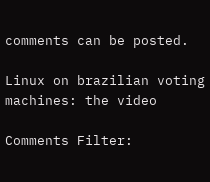comments can be posted.

Linux on brazilian voting machines: the video

Comments Filter: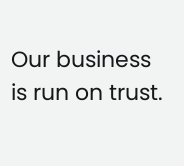Our business is run on trust.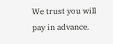We trust you will pay in advance.